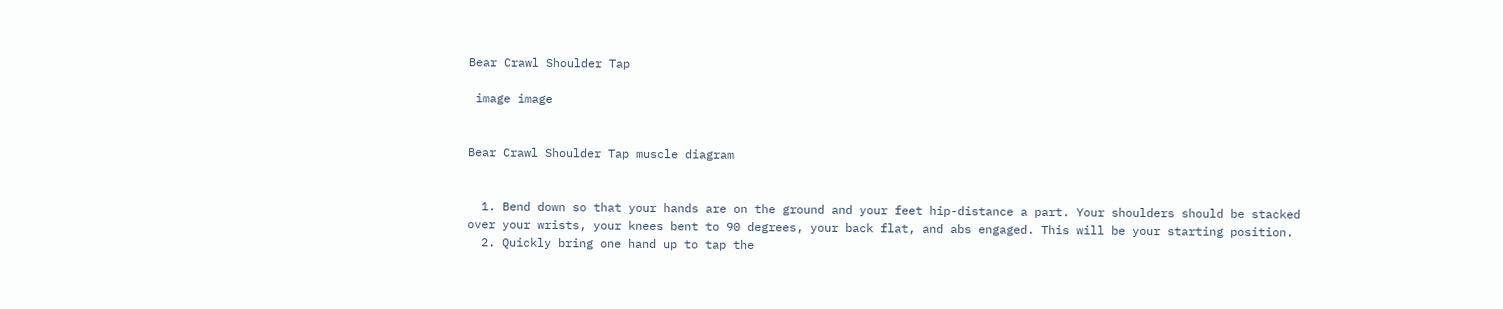Bear Crawl Shoulder Tap

 image image


Bear Crawl Shoulder Tap muscle diagram


  1. Bend down so that your hands are on the ground and your feet hip-distance a part. Your shoulders should be stacked over your wrists, your knees bent to 90 degrees, your back flat, and abs engaged. This will be your starting position.
  2. Quickly bring one hand up to tap the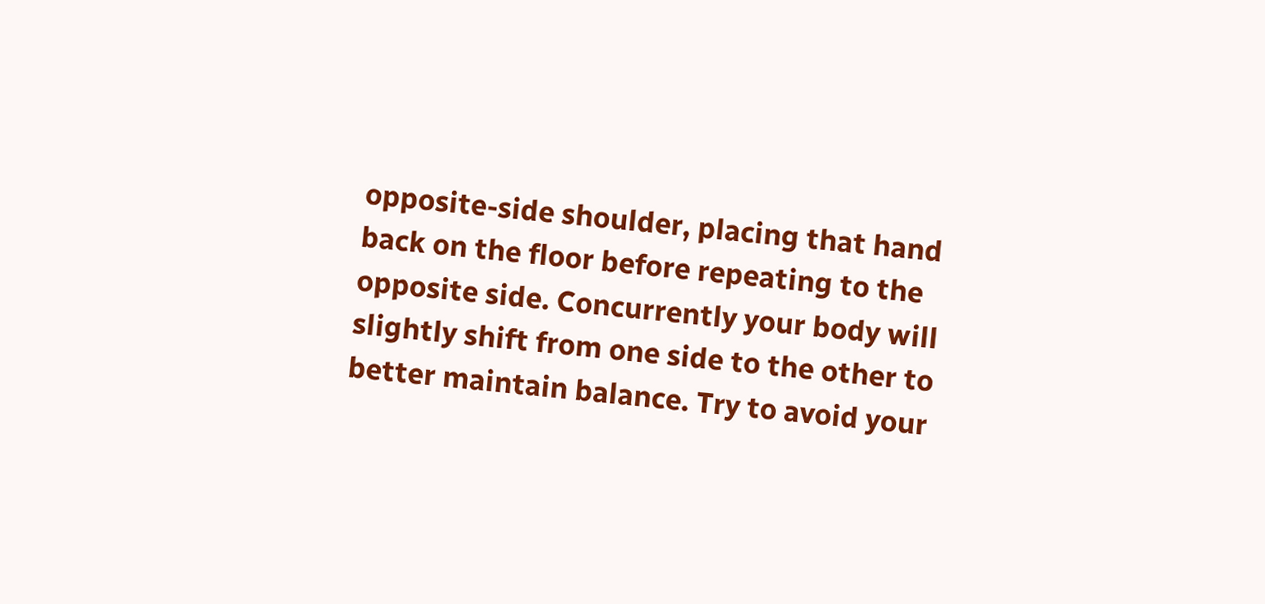opposite-side shoulder, placing that hand back on the floor before repeating to the opposite side. Concurrently your body will slightly shift from one side to the other to better maintain balance. Try to avoid your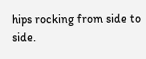hips rocking from side to side.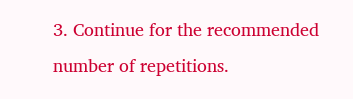3. Continue for the recommended number of repetitions.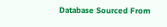Database Sourced From